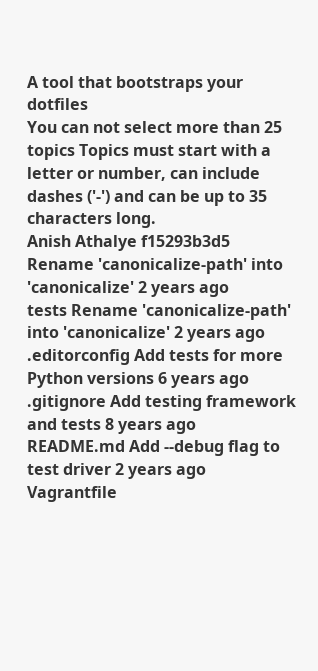A tool that bootstraps your dotfiles
You can not select more than 25 topics Topics must start with a letter or number, can include dashes ('-') and can be up to 35 characters long.
Anish Athalye f15293b3d5 Rename 'canonicalize-path' into 'canonicalize' 2 years ago
tests Rename 'canonicalize-path' into 'canonicalize' 2 years ago
.editorconfig Add tests for more Python versions 6 years ago
.gitignore Add testing framework and tests 8 years ago
README.md Add --debug flag to test driver 2 years ago
Vagrantfile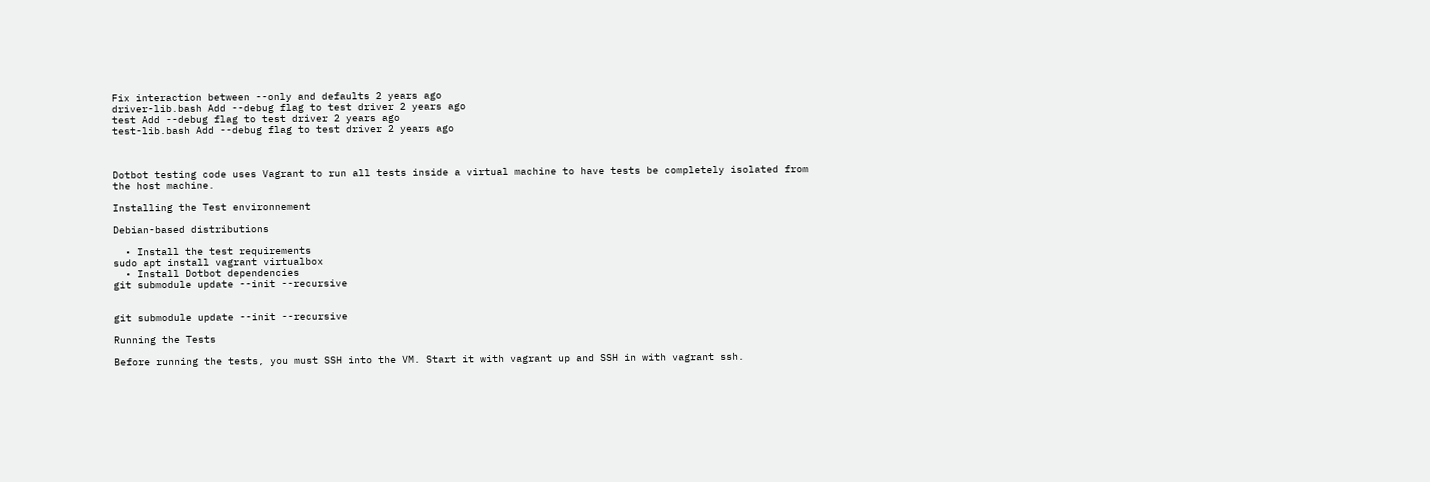Fix interaction between --only and defaults 2 years ago
driver-lib.bash Add --debug flag to test driver 2 years ago
test Add --debug flag to test driver 2 years ago
test-lib.bash Add --debug flag to test driver 2 years ago



Dotbot testing code uses Vagrant to run all tests inside a virtual machine to have tests be completely isolated from the host machine.

Installing the Test environnement

Debian-based distributions

  • Install the test requirements
sudo apt install vagrant virtualbox
  • Install Dotbot dependencies
git submodule update --init --recursive


git submodule update --init --recursive

Running the Tests

Before running the tests, you must SSH into the VM. Start it with vagrant up and SSH in with vagrant ssh.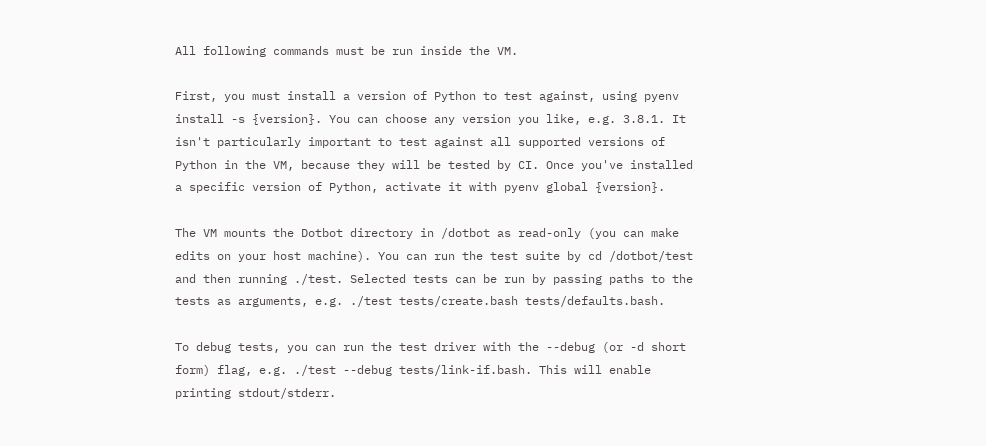All following commands must be run inside the VM.

First, you must install a version of Python to test against, using pyenv install -s {version}. You can choose any version you like, e.g. 3.8.1. It isn't particularly important to test against all supported versions of Python in the VM, because they will be tested by CI. Once you've installed a specific version of Python, activate it with pyenv global {version}.

The VM mounts the Dotbot directory in /dotbot as read-only (you can make edits on your host machine). You can run the test suite by cd /dotbot/test and then running ./test. Selected tests can be run by passing paths to the tests as arguments, e.g. ./test tests/create.bash tests/defaults.bash.

To debug tests, you can run the test driver with the --debug (or -d short form) flag, e.g. ./test --debug tests/link-if.bash. This will enable printing stdout/stderr.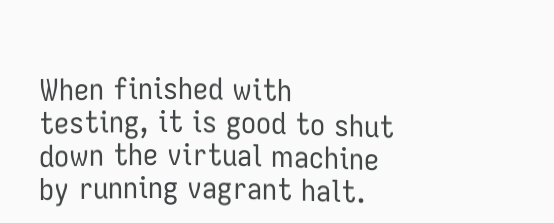When finished with testing, it is good to shut down the virtual machine by running vagrant halt.